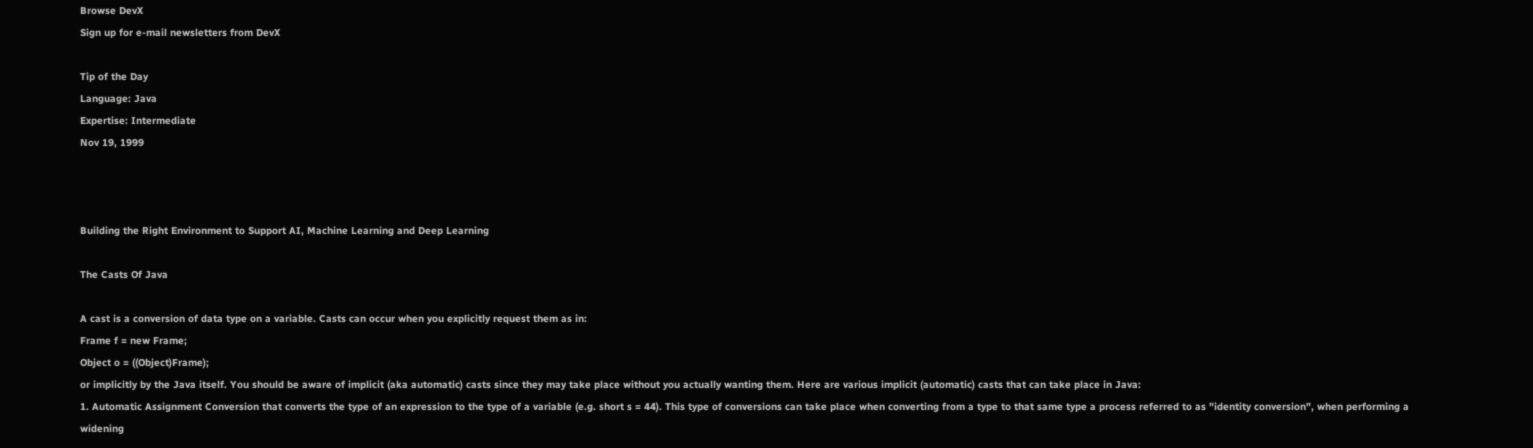Browse DevX
Sign up for e-mail newsletters from DevX

Tip of the Day
Language: Java
Expertise: Intermediate
Nov 19, 1999



Building the Right Environment to Support AI, Machine Learning and Deep Learning

The Casts Of Java

A cast is a conversion of data type on a variable. Casts can occur when you explicitly request them as in:
Frame f = new Frame;
Object o = ((Object)Frame);
or implicitly by the Java itself. You should be aware of implicit (aka automatic) casts since they may take place without you actually wanting them. Here are various implicit (automatic) casts that can take place in Java:
1. Automatic Assignment Conversion that converts the type of an expression to the type of a variable (e.g. short s = 44). This type of conversions can take place when converting from a type to that same type a process referred to as "identity conversion", when performing a widening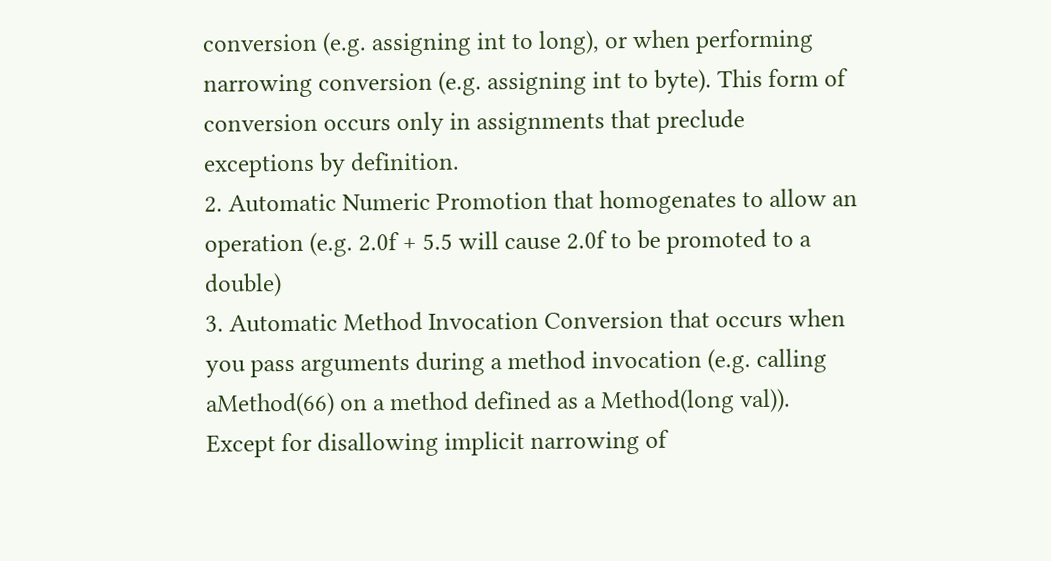conversion (e.g. assigning int to long), or when performing narrowing conversion (e.g. assigning int to byte). This form of conversion occurs only in assignments that preclude exceptions by definition.
2. Automatic Numeric Promotion that homogenates to allow an operation (e.g. 2.0f + 5.5 will cause 2.0f to be promoted to a double)
3. Automatic Method Invocation Conversion that occurs when you pass arguments during a method invocation (e.g. calling aMethod(66) on a method defined as a Method(long val)). Except for disallowing implicit narrowing of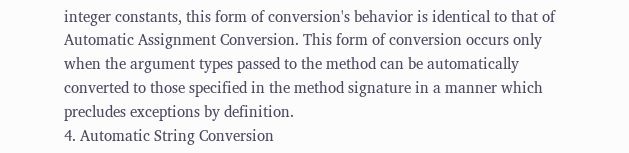integer constants, this form of conversion's behavior is identical to that of Automatic Assignment Conversion. This form of conversion occurs only when the argument types passed to the method can be automatically converted to those specified in the method signature in a manner which precludes exceptions by definition.
4. Automatic String Conversion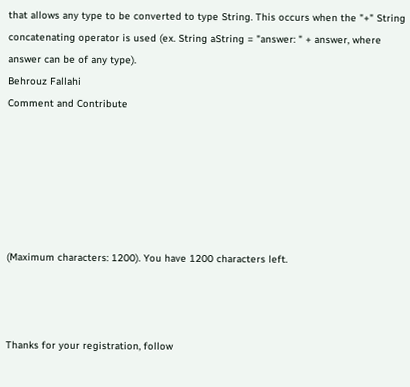that allows any type to be converted to type String. This occurs when the "+" String concatenating operator is used (ex. String aString = "answer: " + answer, where answer can be of any type).
Behrouz Fallahi
Comment and Contribute






(Maximum characters: 1200). You have 1200 characters left.



Thanks for your registration, follow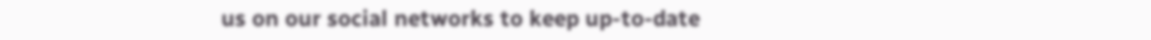us on our social networks to keep up-to-date